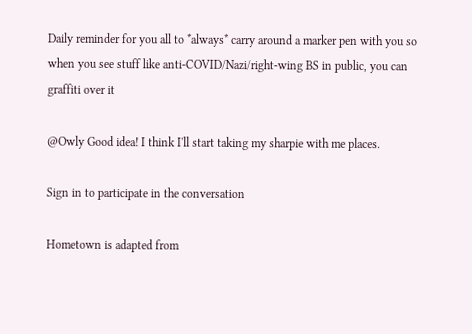Daily reminder for you all to *always* carry around a marker pen with you so when you see stuff like anti-COVID/Nazi/right-wing BS in public, you can graffiti over it

@Owly Good idea! I think I'll start taking my sharpie with me places.

Sign in to participate in the conversation

Hometown is adapted from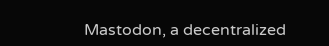Mastodon, a decentralized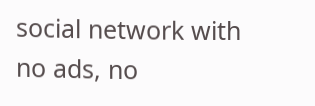social network with no ads, no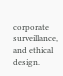corporate surveillance, and ethical design.